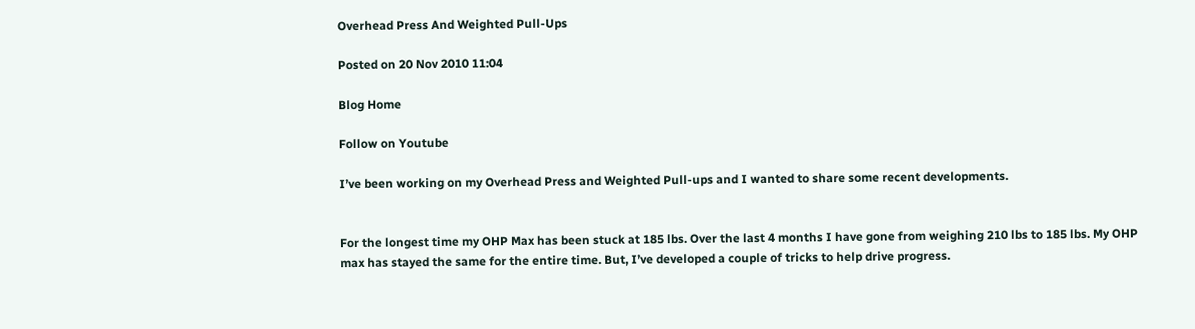Overhead Press And Weighted Pull-Ups

Posted on 20 Nov 2010 11:04

Blog Home

Follow on Youtube

I’ve been working on my Overhead Press and Weighted Pull-ups and I wanted to share some recent developments.


For the longest time my OHP Max has been stuck at 185 lbs. Over the last 4 months I have gone from weighing 210 lbs to 185 lbs. My OHP max has stayed the same for the entire time. But, I’ve developed a couple of tricks to help drive progress.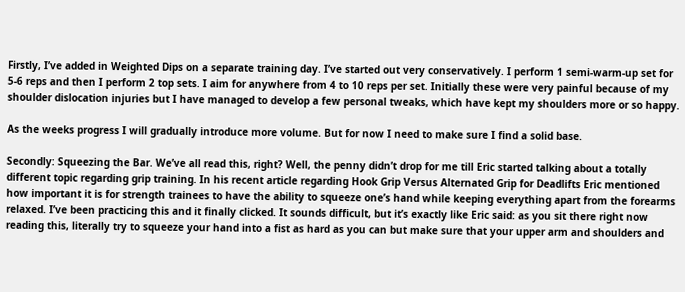Firstly, I’ve added in Weighted Dips on a separate training day. I’ve started out very conservatively. I perform 1 semi-warm-up set for 5-6 reps and then I perform 2 top sets. I aim for anywhere from 4 to 10 reps per set. Initially these were very painful because of my shoulder dislocation injuries but I have managed to develop a few personal tweaks, which have kept my shoulders more or so happy.

As the weeks progress I will gradually introduce more volume. But for now I need to make sure I find a solid base.

Secondly: Squeezing the Bar. We’ve all read this, right? Well, the penny didn’t drop for me till Eric started talking about a totally different topic regarding grip training. In his recent article regarding Hook Grip Versus Alternated Grip for Deadlifts Eric mentioned how important it is for strength trainees to have the ability to squeeze one’s hand while keeping everything apart from the forearms relaxed. I’ve been practicing this and it finally clicked. It sounds difficult, but it’s exactly like Eric said: as you sit there right now reading this, literally try to squeeze your hand into a fist as hard as you can but make sure that your upper arm and shoulders and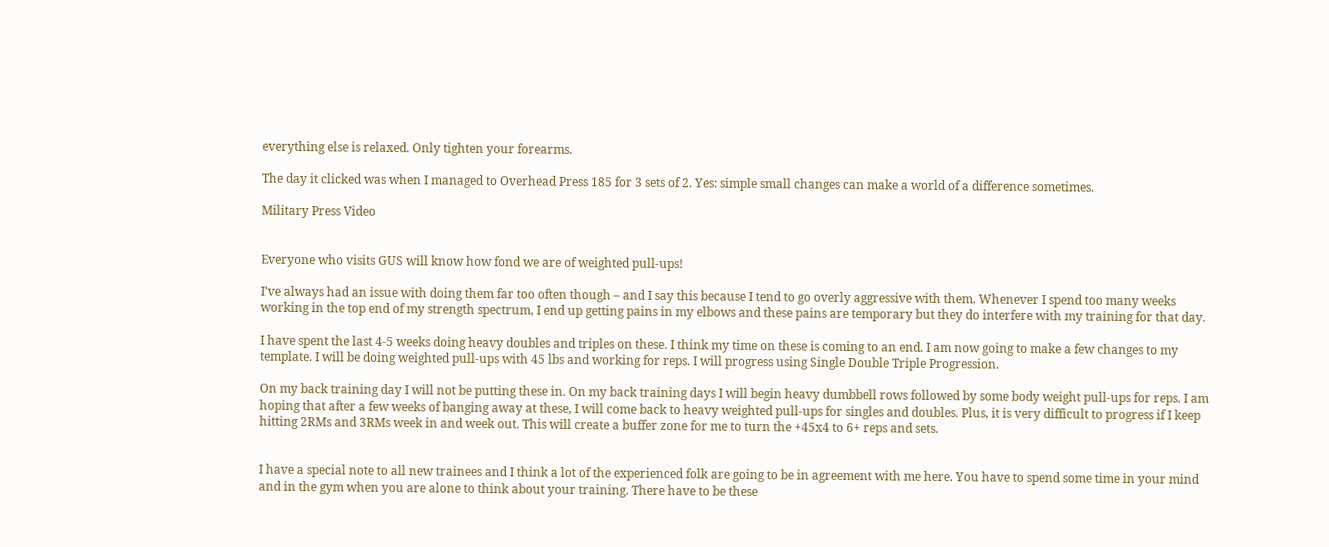everything else is relaxed. Only tighten your forearms.

The day it clicked was when I managed to Overhead Press 185 for 3 sets of 2. Yes: simple small changes can make a world of a difference sometimes.

Military Press Video


Everyone who visits GUS will know how fond we are of weighted pull-ups!

I’ve always had an issue with doing them far too often though – and I say this because I tend to go overly aggressive with them. Whenever I spend too many weeks working in the top end of my strength spectrum, I end up getting pains in my elbows and these pains are temporary but they do interfere with my training for that day.

I have spent the last 4-5 weeks doing heavy doubles and triples on these. I think my time on these is coming to an end. I am now going to make a few changes to my template. I will be doing weighted pull-ups with 45 lbs and working for reps. I will progress using Single Double Triple Progression.

On my back training day I will not be putting these in. On my back training days I will begin heavy dumbbell rows followed by some body weight pull-ups for reps. I am hoping that after a few weeks of banging away at these, I will come back to heavy weighted pull-ups for singles and doubles. Plus, it is very difficult to progress if I keep hitting 2RMs and 3RMs week in and week out. This will create a buffer zone for me to turn the +45x4 to 6+ reps and sets.


I have a special note to all new trainees and I think a lot of the experienced folk are going to be in agreement with me here. You have to spend some time in your mind and in the gym when you are alone to think about your training. There have to be these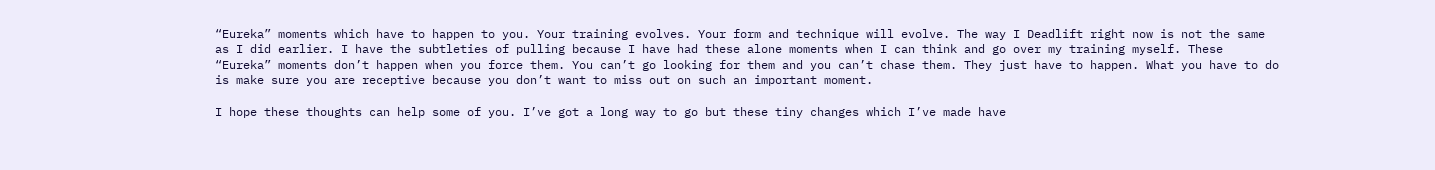“Eureka” moments which have to happen to you. Your training evolves. Your form and technique will evolve. The way I Deadlift right now is not the same as I did earlier. I have the subtleties of pulling because I have had these alone moments when I can think and go over my training myself. These “Eureka” moments don’t happen when you force them. You can’t go looking for them and you can’t chase them. They just have to happen. What you have to do is make sure you are receptive because you don’t want to miss out on such an important moment.

I hope these thoughts can help some of you. I’ve got a long way to go but these tiny changes which I’ve made have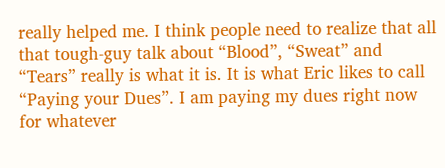really helped me. I think people need to realize that all that tough-guy talk about “Blood”, “Sweat” and “Tears” really is what it is. It is what Eric likes to call “Paying your Dues”. I am paying my dues right now for whatever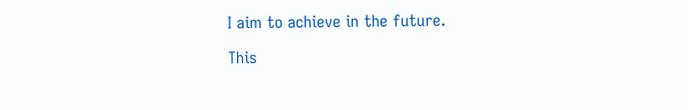I aim to achieve in the future.

This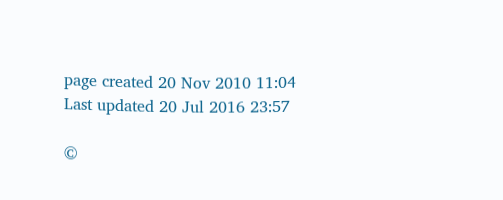page created 20 Nov 2010 11:04
Last updated 20 Jul 2016 23:57

©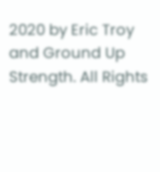2020 by Eric Troy and Ground Up Strength. All Rights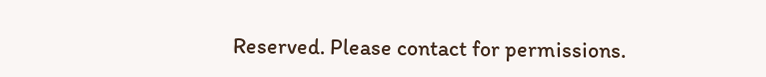Reserved. Please contact for permissions.